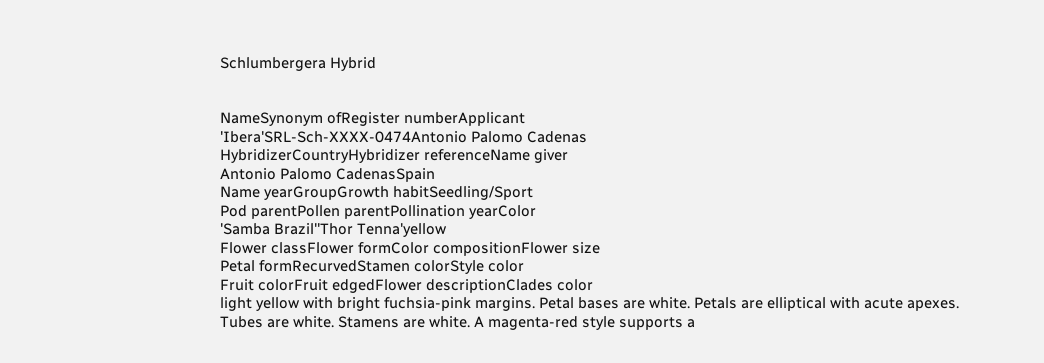Schlumbergera Hybrid


NameSynonym ofRegister numberApplicant
'Ibera'SRL-Sch-XXXX-0474Antonio Palomo Cadenas
HybridizerCountryHybridizer referenceName giver
Antonio Palomo CadenasSpain
Name yearGroupGrowth habitSeedling/Sport
Pod parentPollen parentPollination yearColor
'Samba Brazil''Thor Tenna'yellow
Flower classFlower formColor compositionFlower size
Petal formRecurvedStamen colorStyle color
Fruit colorFruit edgedFlower descriptionClades color
light yellow with bright fuchsia-pink margins. Petal bases are white. Petals are elliptical with acute apexes. Tubes are white. Stamens are white. A magenta-red style supports a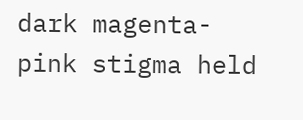dark magenta-pink stigma held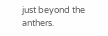just beyond the anthers.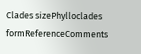Clades sizePhylloclades formReferenceComments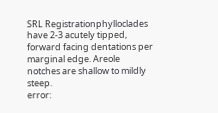SRL Registrationphylloclades have 2-3 acutely tipped, forward facing dentations per marginal edge. Areole notches are shallow to mildly steep.
error: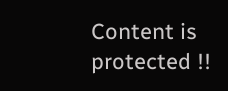Content is protected !!